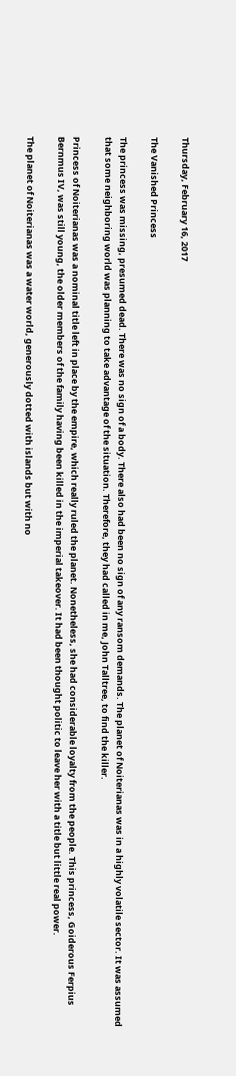Thursday, February 16, 2017

The Vanished Princess

The princess was missing, presumed dead. There was no sign of a body. There also had been no sign of any ransom demands. The planet of Noiterianas was in a highly volatile sector. It was assumed that some neighboring world was planning to take advantage of the situation. Therefore, they had called in me, John Talltree, to find the killer.

Princess of Noiterianas was a nominal title left in place by the empire, which really ruled the planet. Nonetheless, she had considerable loyalty from the people. This princess, Goiderous Ferpius Bernmus IV, was still young, the older members of the family having been killed in the imperial takeover. It had been thought politic to leave her with a title but little real power.

The planet of Noiterianas was a water world, generously dotted with islands but with no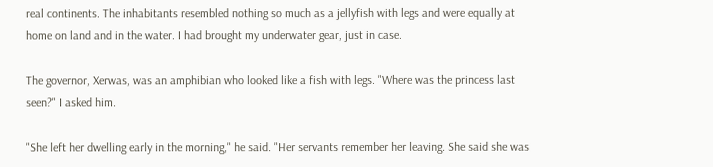real continents. The inhabitants resembled nothing so much as a jellyfish with legs and were equally at home on land and in the water. I had brought my underwater gear, just in case.

The governor, Xerwas, was an amphibian who looked like a fish with legs. "Where was the princess last seen?" I asked him.

"She left her dwelling early in the morning," he said. "Her servants remember her leaving. She said she was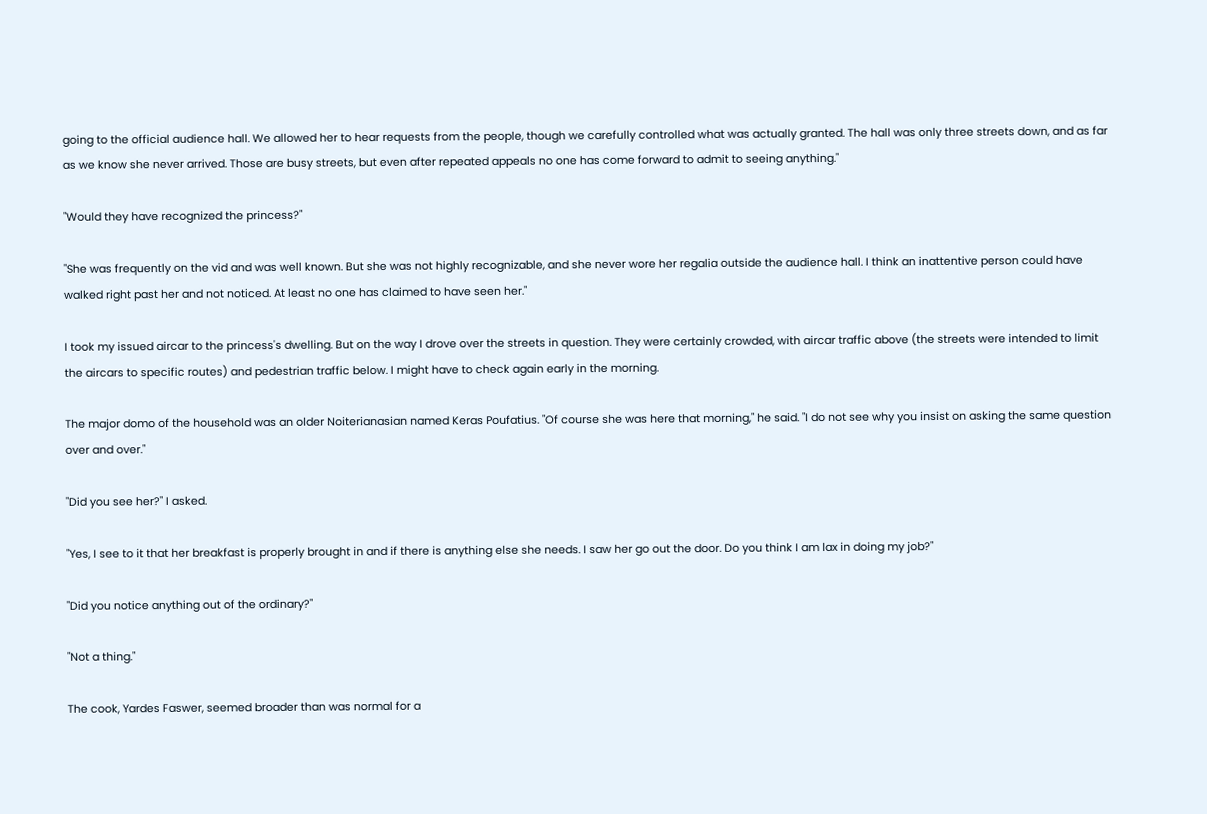going to the official audience hall. We allowed her to hear requests from the people, though we carefully controlled what was actually granted. The hall was only three streets down, and as far as we know she never arrived. Those are busy streets, but even after repeated appeals no one has come forward to admit to seeing anything."

"Would they have recognized the princess?"

"She was frequently on the vid and was well known. But she was not highly recognizable, and she never wore her regalia outside the audience hall. I think an inattentive person could have walked right past her and not noticed. At least no one has claimed to have seen her."

I took my issued aircar to the princess's dwelling. But on the way I drove over the streets in question. They were certainly crowded, with aircar traffic above (the streets were intended to limit the aircars to specific routes) and pedestrian traffic below. I might have to check again early in the morning.

The major domo of the household was an older Noiterianasian named Keras Poufatius. "Of course she was here that morning," he said. "I do not see why you insist on asking the same question over and over."

"Did you see her?" I asked.

"Yes, I see to it that her breakfast is properly brought in and if there is anything else she needs. I saw her go out the door. Do you think I am lax in doing my job?"

"Did you notice anything out of the ordinary?"

"Not a thing."

The cook, Yardes Faswer, seemed broader than was normal for a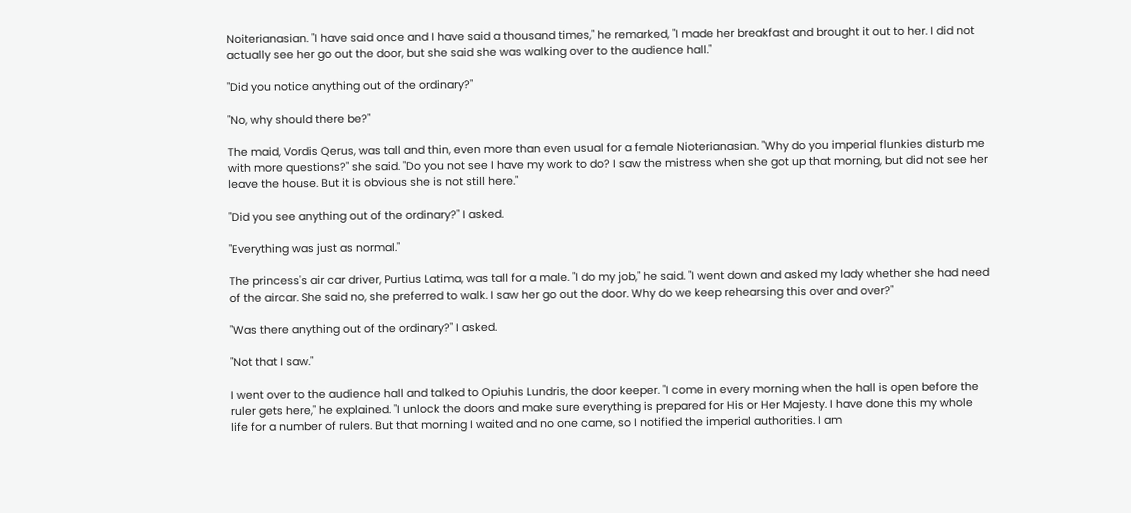Noiterianasian. "I have said once and I have said a thousand times," he remarked, "I made her breakfast and brought it out to her. I did not actually see her go out the door, but she said she was walking over to the audience hall."

"Did you notice anything out of the ordinary?"

"No, why should there be?"

The maid, Vordis Qerus, was tall and thin, even more than even usual for a female Nioterianasian. "Why do you imperial flunkies disturb me with more questions?" she said. "Do you not see I have my work to do? I saw the mistress when she got up that morning, but did not see her leave the house. But it is obvious she is not still here."

"Did you see anything out of the ordinary?" I asked.

"Everything was just as normal."

The princess's air car driver, Purtius Latima, was tall for a male. "I do my job," he said. "I went down and asked my lady whether she had need of the aircar. She said no, she preferred to walk. I saw her go out the door. Why do we keep rehearsing this over and over?"

"Was there anything out of the ordinary?" I asked.

"Not that I saw."

I went over to the audience hall and talked to Opiuhis Lundris, the door keeper. "I come in every morning when the hall is open before the ruler gets here," he explained. "I unlock the doors and make sure everything is prepared for His or Her Majesty. I have done this my whole life for a number of rulers. But that morning I waited and no one came, so I notified the imperial authorities. I am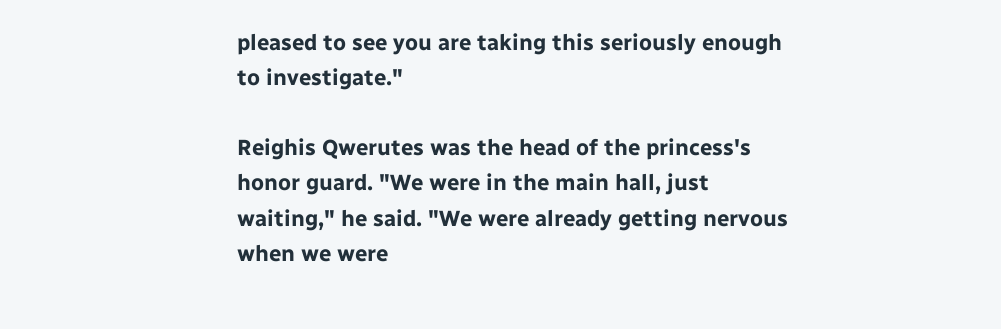pleased to see you are taking this seriously enough to investigate."

Reighis Qwerutes was the head of the princess's honor guard. "We were in the main hall, just waiting," he said. "We were already getting nervous when we were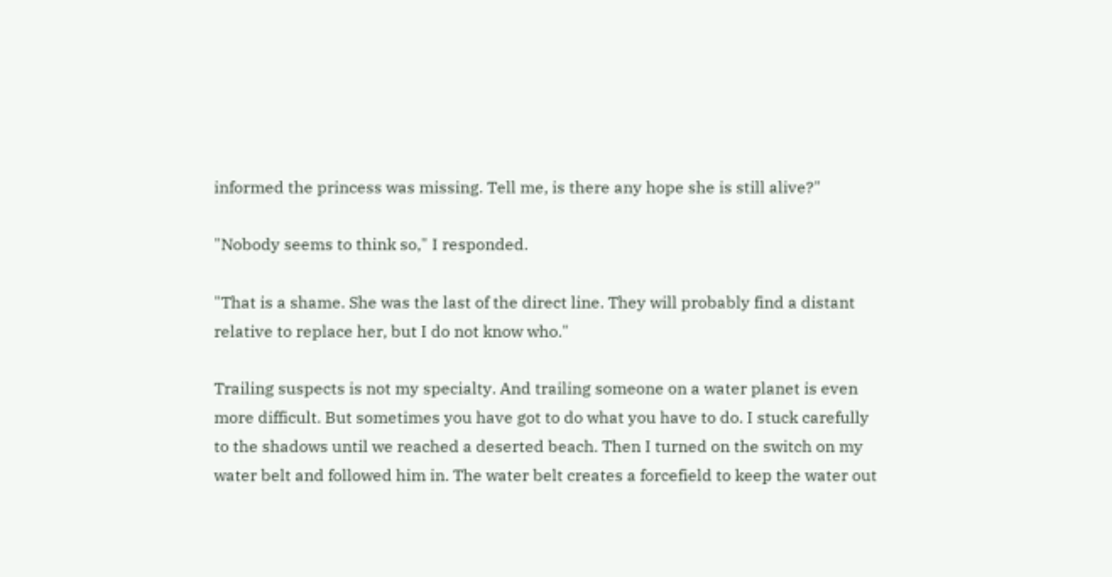informed the princess was missing. Tell me, is there any hope she is still alive?"

"Nobody seems to think so," I responded.

"That is a shame. She was the last of the direct line. They will probably find a distant relative to replace her, but I do not know who."

Trailing suspects is not my specialty. And trailing someone on a water planet is even more difficult. But sometimes you have got to do what you have to do. I stuck carefully to the shadows until we reached a deserted beach. Then I turned on the switch on my water belt and followed him in. The water belt creates a forcefield to keep the water out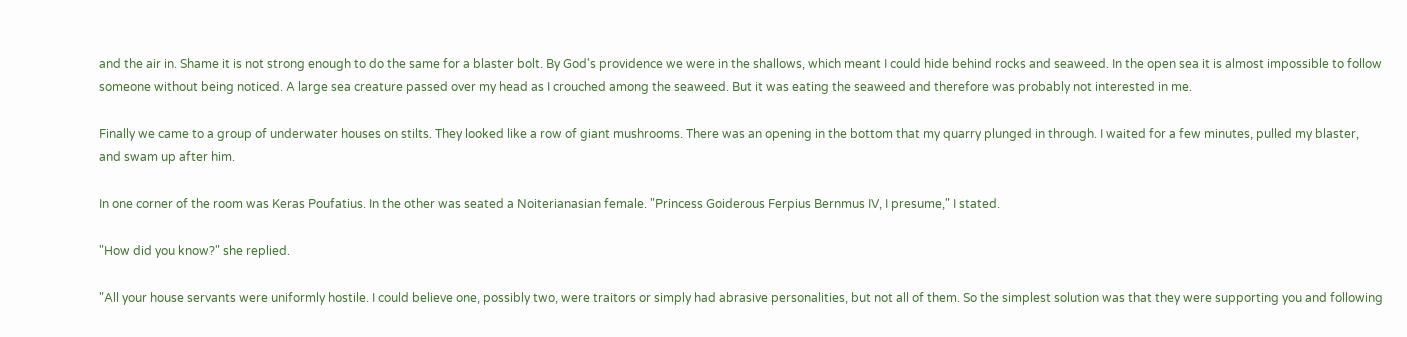and the air in. Shame it is not strong enough to do the same for a blaster bolt. By God's providence we were in the shallows, which meant I could hide behind rocks and seaweed. In the open sea it is almost impossible to follow someone without being noticed. A large sea creature passed over my head as I crouched among the seaweed. But it was eating the seaweed and therefore was probably not interested in me.

Finally we came to a group of underwater houses on stilts. They looked like a row of giant mushrooms. There was an opening in the bottom that my quarry plunged in through. I waited for a few minutes, pulled my blaster, and swam up after him.

In one corner of the room was Keras Poufatius. In the other was seated a Noiterianasian female. "Princess Goiderous Ferpius Bernmus IV, I presume," I stated.

"How did you know?" she replied.

"All your house servants were uniformly hostile. I could believe one, possibly two, were traitors or simply had abrasive personalities, but not all of them. So the simplest solution was that they were supporting you and following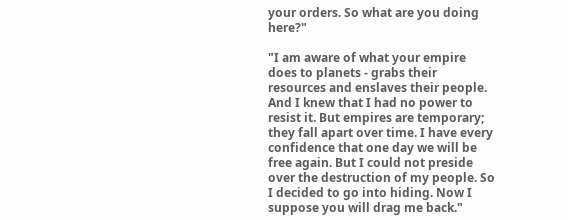your orders. So what are you doing here?"

"I am aware of what your empire does to planets - grabs their resources and enslaves their people. And I knew that I had no power to resist it. But empires are temporary; they fall apart over time. I have every confidence that one day we will be free again. But I could not preside over the destruction of my people. So I decided to go into hiding. Now I suppose you will drag me back."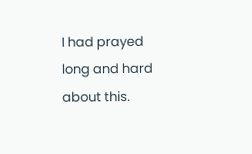I had prayed long and hard about this.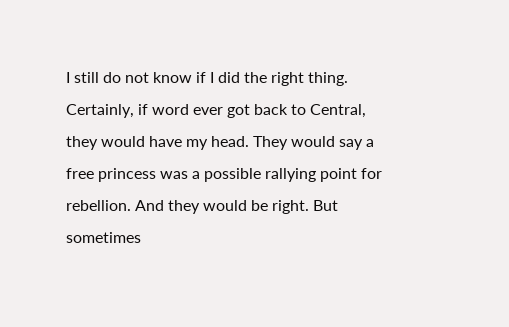I still do not know if I did the right thing. Certainly, if word ever got back to Central, they would have my head. They would say a free princess was a possible rallying point for rebellion. And they would be right. But sometimes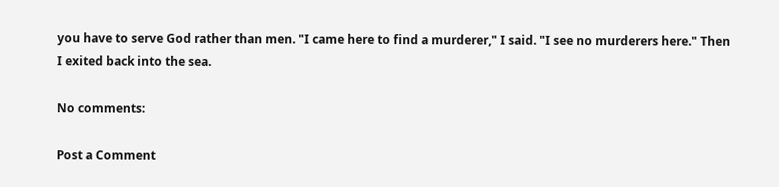you have to serve God rather than men. "I came here to find a murderer," I said. "I see no murderers here." Then I exited back into the sea.

No comments:

Post a Comment